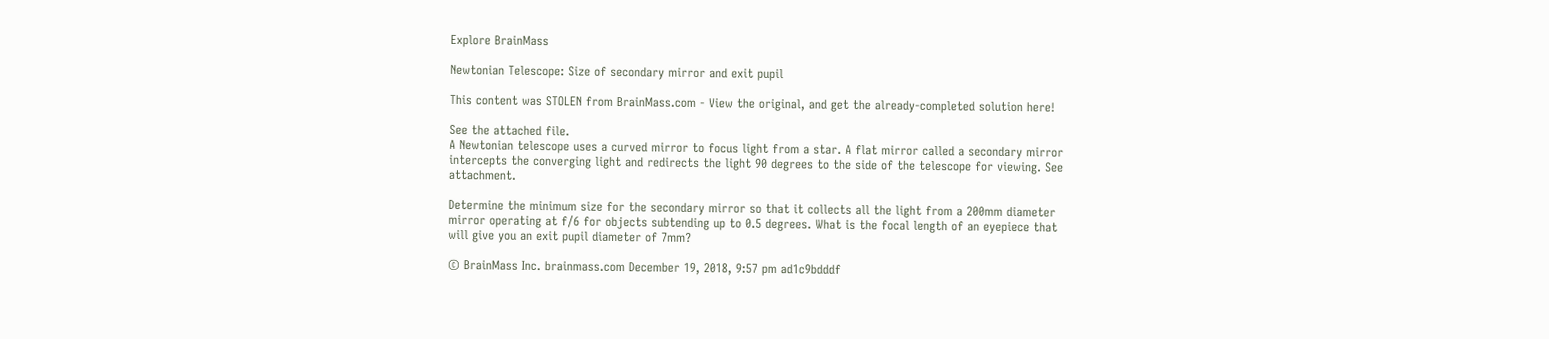Explore BrainMass

Newtonian Telescope: Size of secondary mirror and exit pupil

This content was STOLEN from BrainMass.com - View the original, and get the already-completed solution here!

See the attached file.
A Newtonian telescope uses a curved mirror to focus light from a star. A flat mirror called a secondary mirror intercepts the converging light and redirects the light 90 degrees to the side of the telescope for viewing. See attachment.

Determine the minimum size for the secondary mirror so that it collects all the light from a 200mm diameter mirror operating at f/6 for objects subtending up to 0.5 degrees. What is the focal length of an eyepiece that will give you an exit pupil diameter of 7mm?

© BrainMass Inc. brainmass.com December 19, 2018, 9:57 pm ad1c9bdddf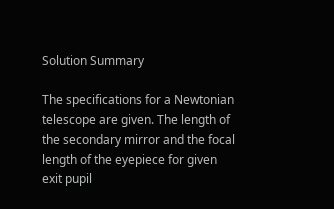Solution Summary

The specifications for a Newtonian telescope are given. The length of the secondary mirror and the focal length of the eyepiece for given exit pupil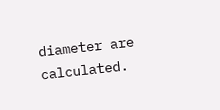diameter are calculated.